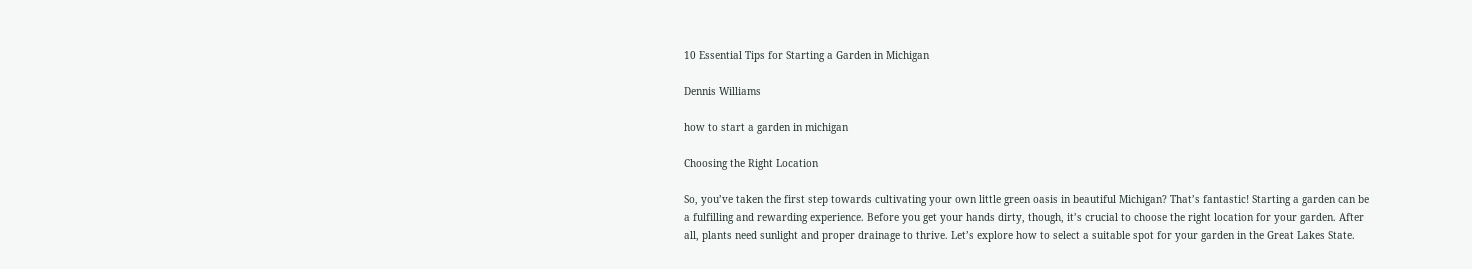10 Essential Tips for Starting a Garden in Michigan

Dennis Williams

how to start a garden in michigan

Choosing the Right Location

So, you’ve taken the first step towards cultivating your own little green oasis in beautiful Michigan? That’s fantastic! Starting a garden can be a fulfilling and rewarding experience. Before you get your hands dirty, though, it’s crucial to choose the right location for your garden. After all, plants need sunlight and proper drainage to thrive. Let’s explore how to select a suitable spot for your garden in the Great Lakes State.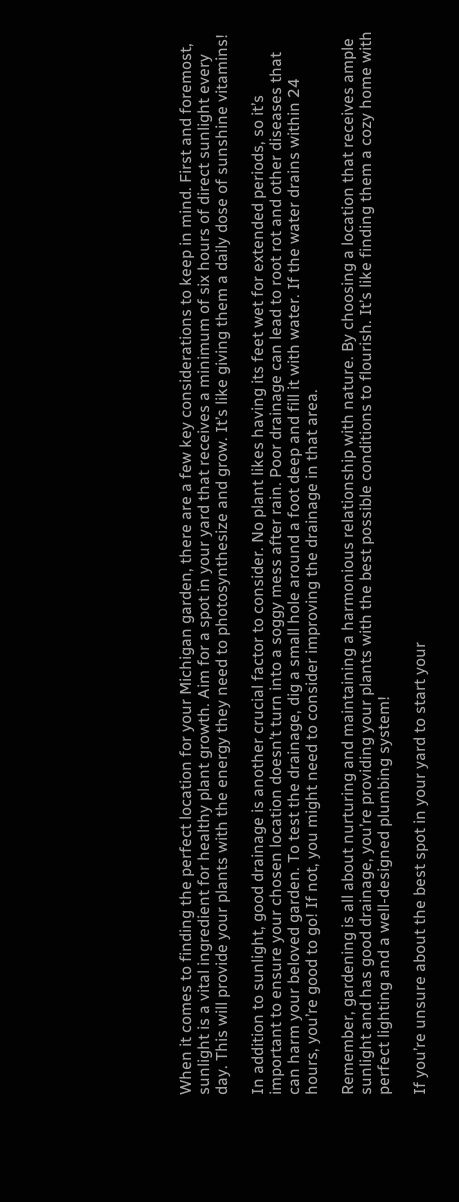When it comes to finding the perfect location for your Michigan garden, there are a few key considerations to keep in mind. First and foremost, sunlight is a vital ingredient for healthy plant growth. Aim for a spot in your yard that receives a minimum of six hours of direct sunlight every day. This will provide your plants with the energy they need to photosynthesize and grow. It’s like giving them a daily dose of sunshine vitamins!

In addition to sunlight, good drainage is another crucial factor to consider. No plant likes having its feet wet for extended periods, so it’s important to ensure your chosen location doesn’t turn into a soggy mess after rain. Poor drainage can lead to root rot and other diseases that can harm your beloved garden. To test the drainage, dig a small hole around a foot deep and fill it with water. If the water drains within 24 hours, you’re good to go! If not, you might need to consider improving the drainage in that area.

Remember, gardening is all about nurturing and maintaining a harmonious relationship with nature. By choosing a location that receives ample sunlight and has good drainage, you’re providing your plants with the best possible conditions to flourish. It’s like finding them a cozy home with perfect lighting and a well-designed plumbing system!

If you’re unsure about the best spot in your yard to start your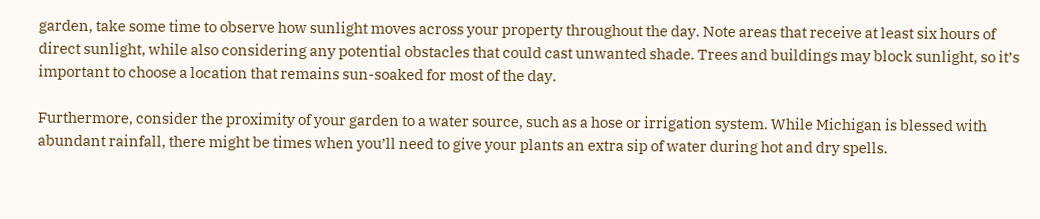garden, take some time to observe how sunlight moves across your property throughout the day. Note areas that receive at least six hours of direct sunlight, while also considering any potential obstacles that could cast unwanted shade. Trees and buildings may block sunlight, so it’s important to choose a location that remains sun-soaked for most of the day.

Furthermore, consider the proximity of your garden to a water source, such as a hose or irrigation system. While Michigan is blessed with abundant rainfall, there might be times when you’ll need to give your plants an extra sip of water during hot and dry spells.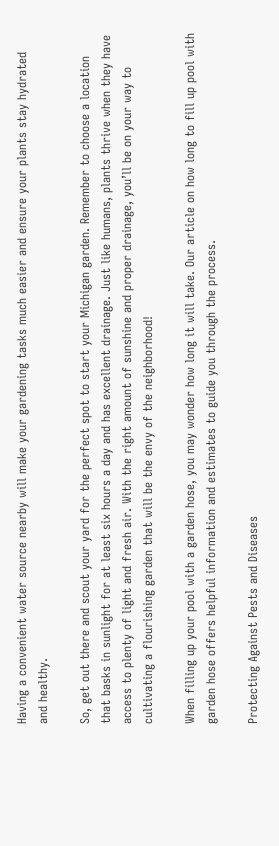Having a convenient water source nearby will make your gardening tasks much easier and ensure your plants stay hydrated and healthy.

So, get out there and scout your yard for the perfect spot to start your Michigan garden. Remember to choose a location that basks in sunlight for at least six hours a day and has excellent drainage. Just like humans, plants thrive when they have access to plenty of light and fresh air. With the right amount of sunshine and proper drainage, you’ll be on your way to cultivating a flourishing garden that will be the envy of the neighborhood!

When filling up your pool with a garden hose, you may wonder how long it will take. Our article on how long to fill up pool with garden hose offers helpful information and estimates to guide you through the process.

Protecting Against Pests and Diseases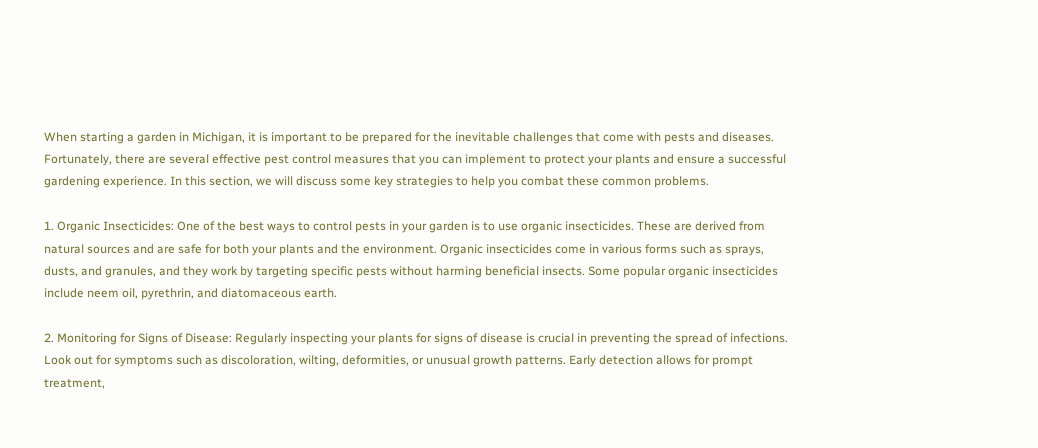When starting a garden in Michigan, it is important to be prepared for the inevitable challenges that come with pests and diseases. Fortunately, there are several effective pest control measures that you can implement to protect your plants and ensure a successful gardening experience. In this section, we will discuss some key strategies to help you combat these common problems.

1. Organic Insecticides: One of the best ways to control pests in your garden is to use organic insecticides. These are derived from natural sources and are safe for both your plants and the environment. Organic insecticides come in various forms such as sprays, dusts, and granules, and they work by targeting specific pests without harming beneficial insects. Some popular organic insecticides include neem oil, pyrethrin, and diatomaceous earth.

2. Monitoring for Signs of Disease: Regularly inspecting your plants for signs of disease is crucial in preventing the spread of infections. Look out for symptoms such as discoloration, wilting, deformities, or unusual growth patterns. Early detection allows for prompt treatment,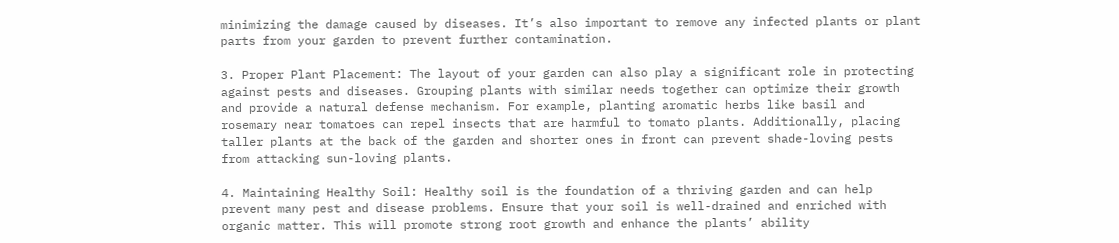minimizing the damage caused by diseases. It’s also important to remove any infected plants or plant parts from your garden to prevent further contamination.

3. Proper Plant Placement: The layout of your garden can also play a significant role in protecting against pests and diseases. Grouping plants with similar needs together can optimize their growth and provide a natural defense mechanism. For example, planting aromatic herbs like basil and rosemary near tomatoes can repel insects that are harmful to tomato plants. Additionally, placing taller plants at the back of the garden and shorter ones in front can prevent shade-loving pests from attacking sun-loving plants.

4. Maintaining Healthy Soil: Healthy soil is the foundation of a thriving garden and can help prevent many pest and disease problems. Ensure that your soil is well-drained and enriched with organic matter. This will promote strong root growth and enhance the plants’ ability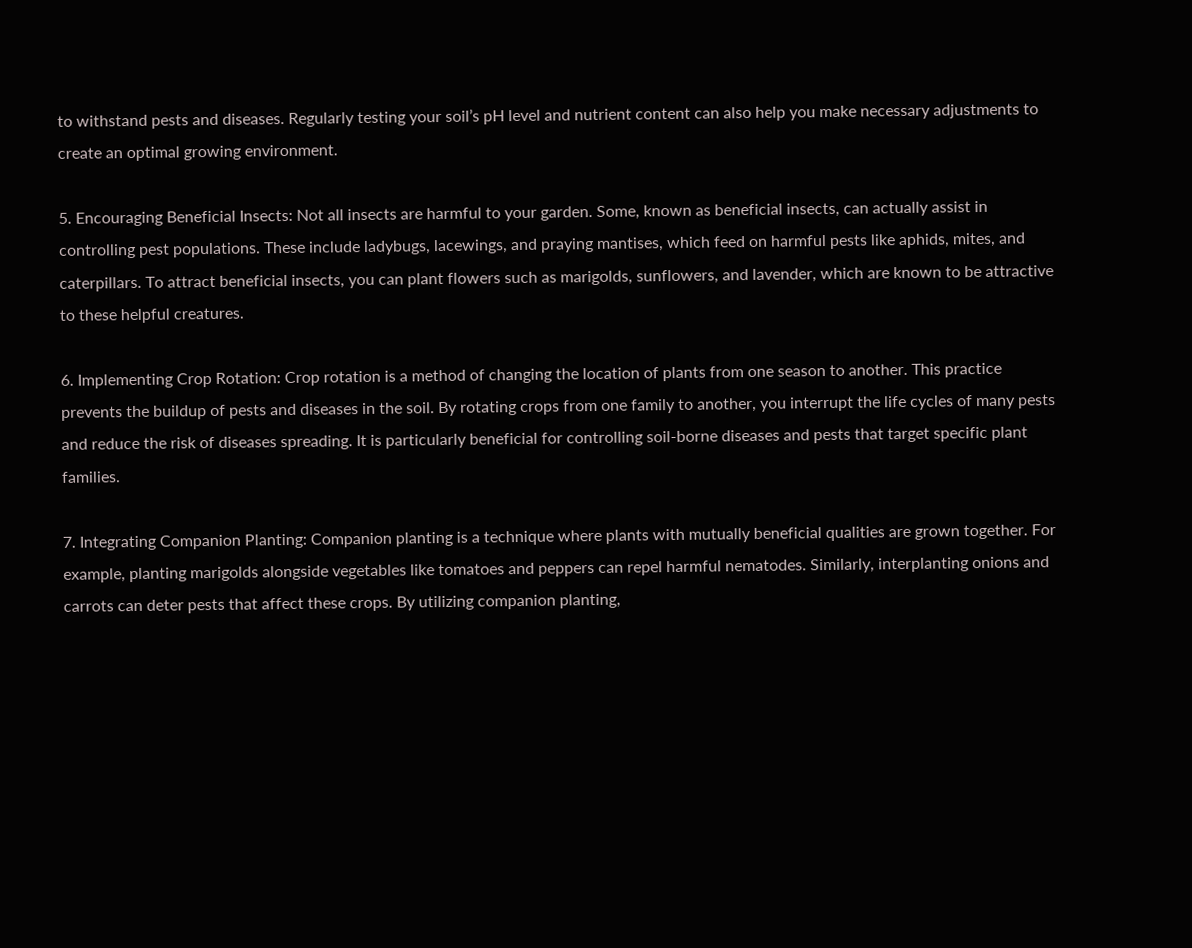to withstand pests and diseases. Regularly testing your soil’s pH level and nutrient content can also help you make necessary adjustments to create an optimal growing environment.

5. Encouraging Beneficial Insects: Not all insects are harmful to your garden. Some, known as beneficial insects, can actually assist in controlling pest populations. These include ladybugs, lacewings, and praying mantises, which feed on harmful pests like aphids, mites, and caterpillars. To attract beneficial insects, you can plant flowers such as marigolds, sunflowers, and lavender, which are known to be attractive to these helpful creatures.

6. Implementing Crop Rotation: Crop rotation is a method of changing the location of plants from one season to another. This practice prevents the buildup of pests and diseases in the soil. By rotating crops from one family to another, you interrupt the life cycles of many pests and reduce the risk of diseases spreading. It is particularly beneficial for controlling soil-borne diseases and pests that target specific plant families.

7. Integrating Companion Planting: Companion planting is a technique where plants with mutually beneficial qualities are grown together. For example, planting marigolds alongside vegetables like tomatoes and peppers can repel harmful nematodes. Similarly, interplanting onions and carrots can deter pests that affect these crops. By utilizing companion planting,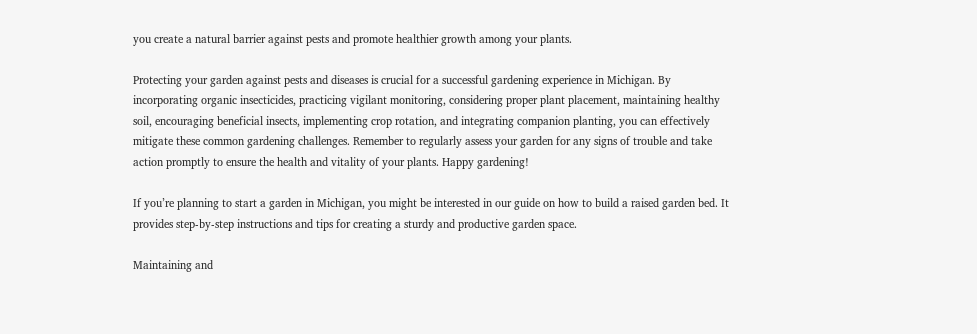you create a natural barrier against pests and promote healthier growth among your plants.

Protecting your garden against pests and diseases is crucial for a successful gardening experience in Michigan. By incorporating organic insecticides, practicing vigilant monitoring, considering proper plant placement, maintaining healthy soil, encouraging beneficial insects, implementing crop rotation, and integrating companion planting, you can effectively mitigate these common gardening challenges. Remember to regularly assess your garden for any signs of trouble and take action promptly to ensure the health and vitality of your plants. Happy gardening!

If you’re planning to start a garden in Michigan, you might be interested in our guide on how to build a raised garden bed. It provides step-by-step instructions and tips for creating a sturdy and productive garden space.

Maintaining and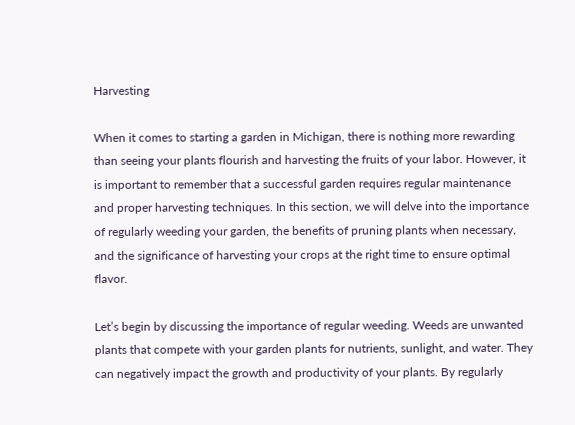Harvesting

When it comes to starting a garden in Michigan, there is nothing more rewarding than seeing your plants flourish and harvesting the fruits of your labor. However, it is important to remember that a successful garden requires regular maintenance and proper harvesting techniques. In this section, we will delve into the importance of regularly weeding your garden, the benefits of pruning plants when necessary, and the significance of harvesting your crops at the right time to ensure optimal flavor.

Let’s begin by discussing the importance of regular weeding. Weeds are unwanted plants that compete with your garden plants for nutrients, sunlight, and water. They can negatively impact the growth and productivity of your plants. By regularly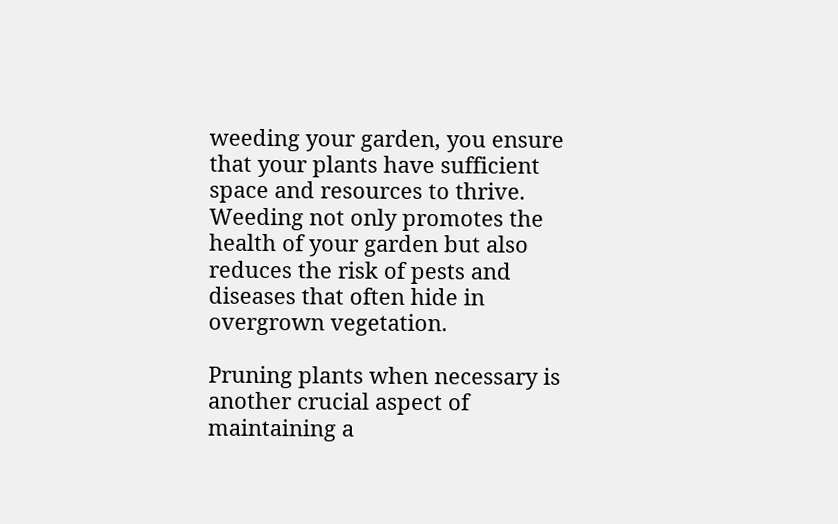weeding your garden, you ensure that your plants have sufficient space and resources to thrive. Weeding not only promotes the health of your garden but also reduces the risk of pests and diseases that often hide in overgrown vegetation.

Pruning plants when necessary is another crucial aspect of maintaining a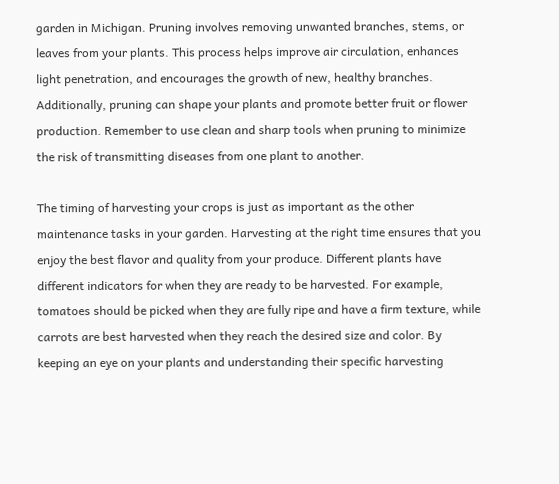garden in Michigan. Pruning involves removing unwanted branches, stems, or leaves from your plants. This process helps improve air circulation, enhances light penetration, and encourages the growth of new, healthy branches. Additionally, pruning can shape your plants and promote better fruit or flower production. Remember to use clean and sharp tools when pruning to minimize the risk of transmitting diseases from one plant to another.

The timing of harvesting your crops is just as important as the other maintenance tasks in your garden. Harvesting at the right time ensures that you enjoy the best flavor and quality from your produce. Different plants have different indicators for when they are ready to be harvested. For example, tomatoes should be picked when they are fully ripe and have a firm texture, while carrots are best harvested when they reach the desired size and color. By keeping an eye on your plants and understanding their specific harvesting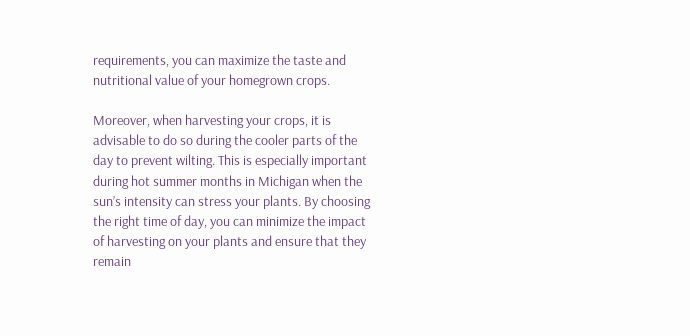requirements, you can maximize the taste and nutritional value of your homegrown crops.

Moreover, when harvesting your crops, it is advisable to do so during the cooler parts of the day to prevent wilting. This is especially important during hot summer months in Michigan when the sun’s intensity can stress your plants. By choosing the right time of day, you can minimize the impact of harvesting on your plants and ensure that they remain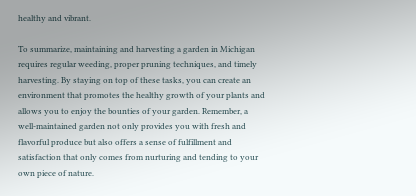healthy and vibrant.

To summarize, maintaining and harvesting a garden in Michigan requires regular weeding, proper pruning techniques, and timely harvesting. By staying on top of these tasks, you can create an environment that promotes the healthy growth of your plants and allows you to enjoy the bounties of your garden. Remember, a well-maintained garden not only provides you with fresh and flavorful produce but also offers a sense of fulfillment and satisfaction that only comes from nurturing and tending to your own piece of nature.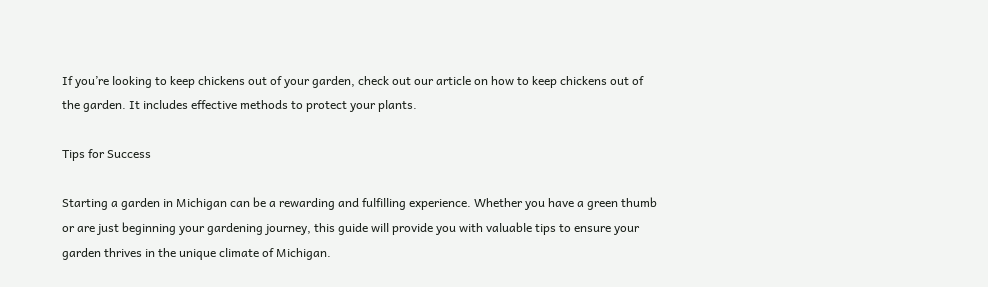If you’re looking to keep chickens out of your garden, check out our article on how to keep chickens out of the garden. It includes effective methods to protect your plants.

Tips for Success

Starting a garden in Michigan can be a rewarding and fulfilling experience. Whether you have a green thumb or are just beginning your gardening journey, this guide will provide you with valuable tips to ensure your garden thrives in the unique climate of Michigan.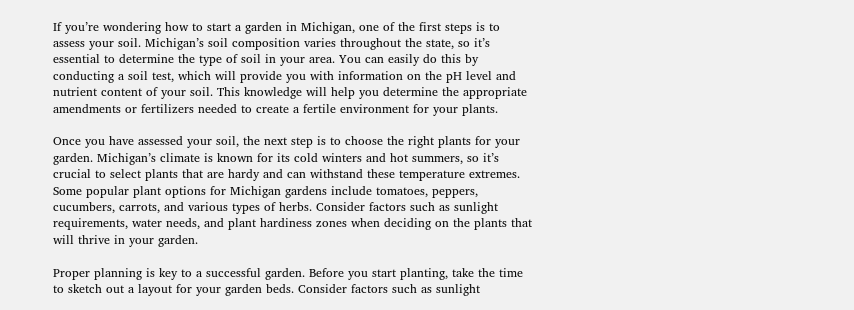If you’re wondering how to start a garden in Michigan, one of the first steps is to assess your soil. Michigan’s soil composition varies throughout the state, so it’s essential to determine the type of soil in your area. You can easily do this by conducting a soil test, which will provide you with information on the pH level and nutrient content of your soil. This knowledge will help you determine the appropriate amendments or fertilizers needed to create a fertile environment for your plants.

Once you have assessed your soil, the next step is to choose the right plants for your garden. Michigan’s climate is known for its cold winters and hot summers, so it’s crucial to select plants that are hardy and can withstand these temperature extremes. Some popular plant options for Michigan gardens include tomatoes, peppers, cucumbers, carrots, and various types of herbs. Consider factors such as sunlight requirements, water needs, and plant hardiness zones when deciding on the plants that will thrive in your garden.

Proper planning is key to a successful garden. Before you start planting, take the time to sketch out a layout for your garden beds. Consider factors such as sunlight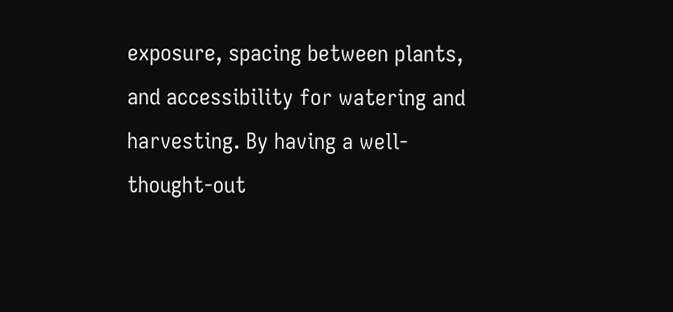exposure, spacing between plants, and accessibility for watering and harvesting. By having a well-thought-out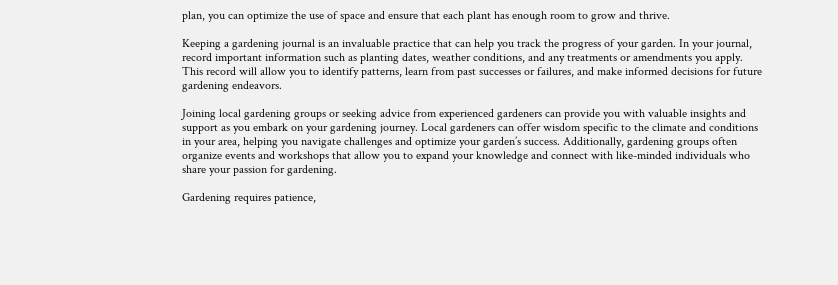plan, you can optimize the use of space and ensure that each plant has enough room to grow and thrive.

Keeping a gardening journal is an invaluable practice that can help you track the progress of your garden. In your journal, record important information such as planting dates, weather conditions, and any treatments or amendments you apply. This record will allow you to identify patterns, learn from past successes or failures, and make informed decisions for future gardening endeavors.

Joining local gardening groups or seeking advice from experienced gardeners can provide you with valuable insights and support as you embark on your gardening journey. Local gardeners can offer wisdom specific to the climate and conditions in your area, helping you navigate challenges and optimize your garden’s success. Additionally, gardening groups often organize events and workshops that allow you to expand your knowledge and connect with like-minded individuals who share your passion for gardening.

Gardening requires patience,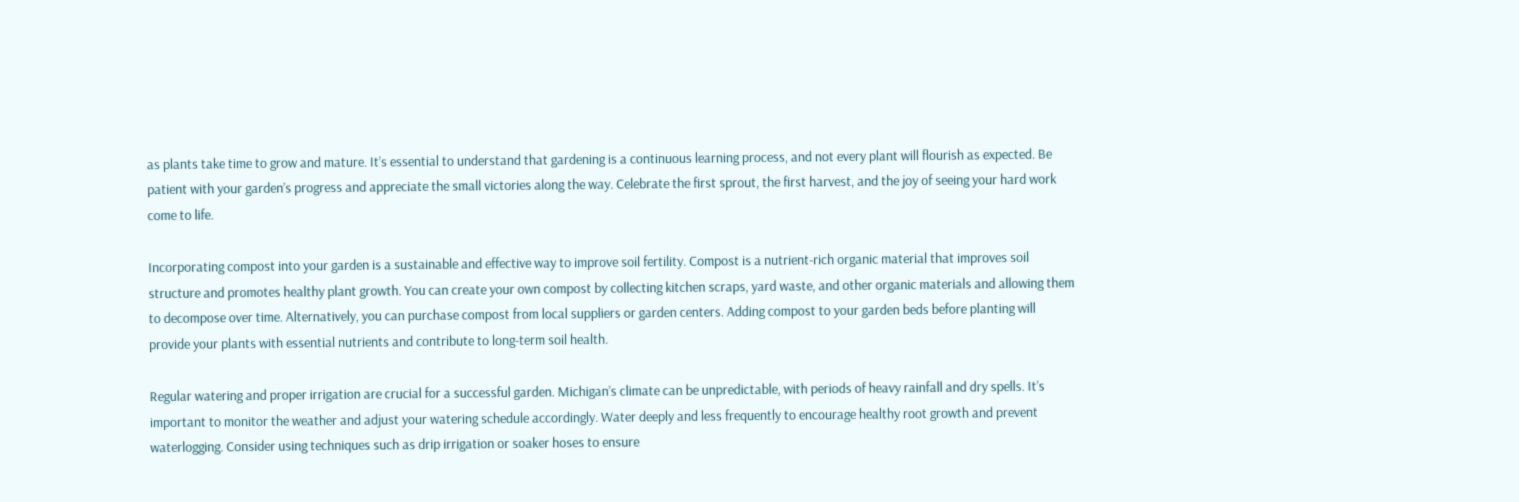as plants take time to grow and mature. It’s essential to understand that gardening is a continuous learning process, and not every plant will flourish as expected. Be patient with your garden’s progress and appreciate the small victories along the way. Celebrate the first sprout, the first harvest, and the joy of seeing your hard work come to life.

Incorporating compost into your garden is a sustainable and effective way to improve soil fertility. Compost is a nutrient-rich organic material that improves soil structure and promotes healthy plant growth. You can create your own compost by collecting kitchen scraps, yard waste, and other organic materials and allowing them to decompose over time. Alternatively, you can purchase compost from local suppliers or garden centers. Adding compost to your garden beds before planting will provide your plants with essential nutrients and contribute to long-term soil health.

Regular watering and proper irrigation are crucial for a successful garden. Michigan’s climate can be unpredictable, with periods of heavy rainfall and dry spells. It’s important to monitor the weather and adjust your watering schedule accordingly. Water deeply and less frequently to encourage healthy root growth and prevent waterlogging. Consider using techniques such as drip irrigation or soaker hoses to ensure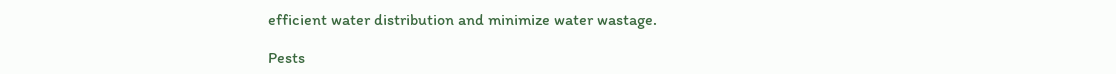efficient water distribution and minimize water wastage.

Pests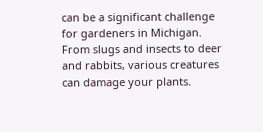can be a significant challenge for gardeners in Michigan. From slugs and insects to deer and rabbits, various creatures can damage your plants.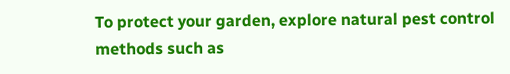To protect your garden, explore natural pest control methods such as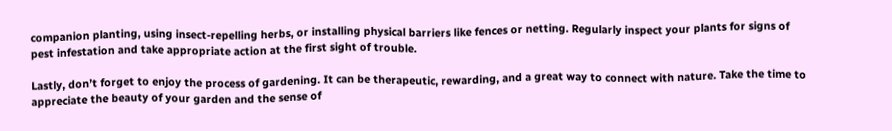companion planting, using insect-repelling herbs, or installing physical barriers like fences or netting. Regularly inspect your plants for signs of pest infestation and take appropriate action at the first sight of trouble.

Lastly, don’t forget to enjoy the process of gardening. It can be therapeutic, rewarding, and a great way to connect with nature. Take the time to appreciate the beauty of your garden and the sense of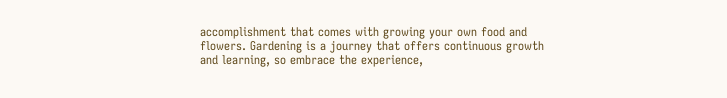accomplishment that comes with growing your own food and flowers. Gardening is a journey that offers continuous growth and learning, so embrace the experience,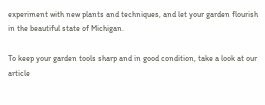experiment with new plants and techniques, and let your garden flourish in the beautiful state of Michigan.

To keep your garden tools sharp and in good condition, take a look at our article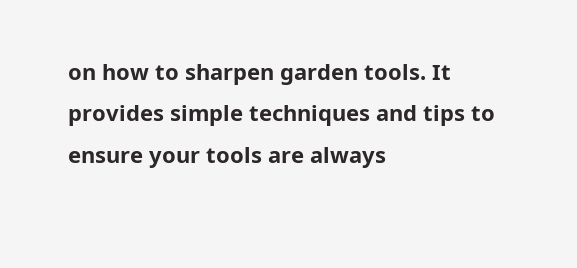on how to sharpen garden tools. It provides simple techniques and tips to ensure your tools are always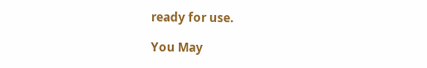ready for use.

You May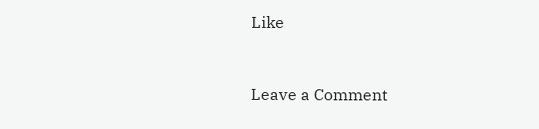Like


Leave a Comment